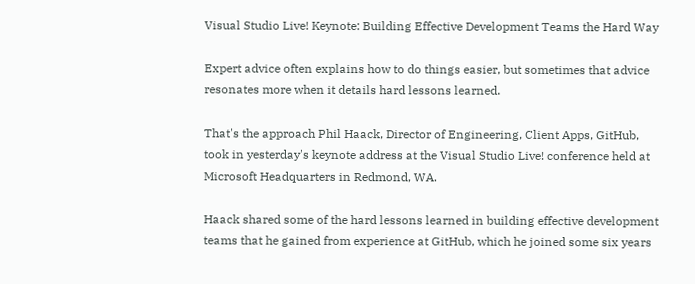Visual Studio Live! Keynote: Building Effective Development Teams the Hard Way

Expert advice often explains how to do things easier, but sometimes that advice resonates more when it details hard lessons learned.

That's the approach Phil Haack, Director of Engineering, Client Apps, GitHub, took in yesterday's keynote address at the Visual Studio Live! conference held at Microsoft Headquarters in Redmond, WA.

Haack shared some of the hard lessons learned in building effective development teams that he gained from experience at GitHub, which he joined some six years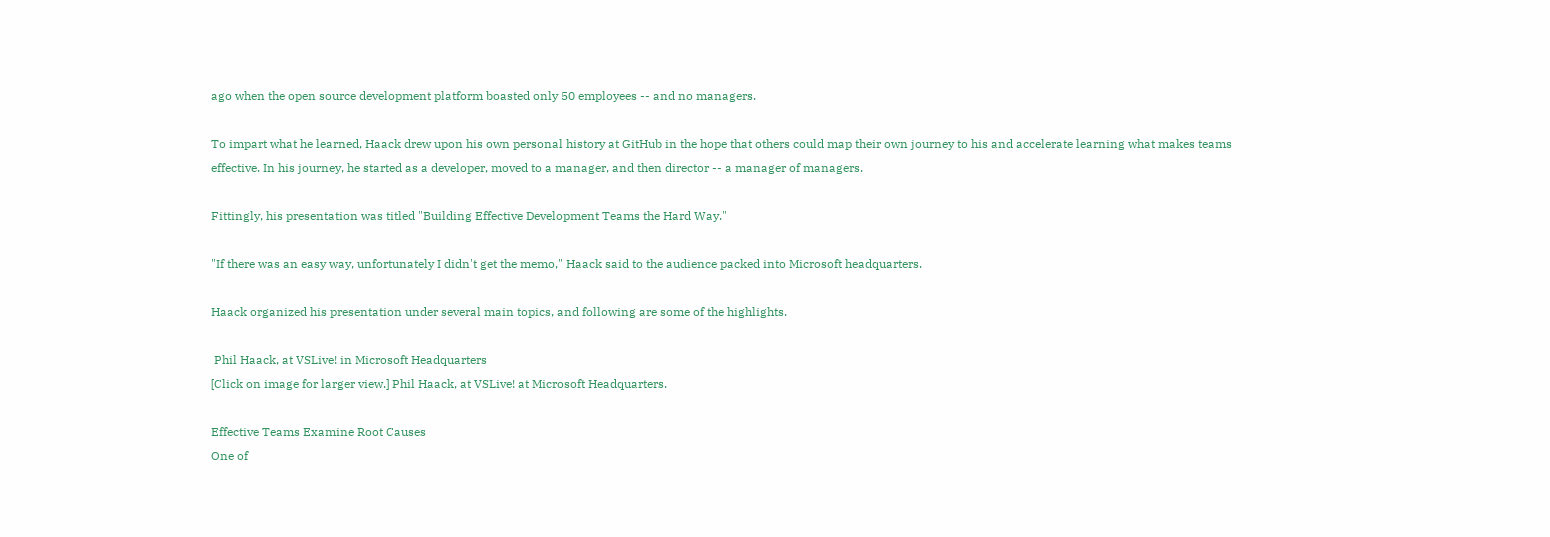ago when the open source development platform boasted only 50 employees -- and no managers.

To impart what he learned, Haack drew upon his own personal history at GitHub in the hope that others could map their own journey to his and accelerate learning what makes teams effective. In his journey, he started as a developer, moved to a manager, and then director -- a manager of managers.

Fittingly, his presentation was titled "Building Effective Development Teams the Hard Way."

"If there was an easy way, unfortunately I didn't get the memo," Haack said to the audience packed into Microsoft headquarters.

Haack organized his presentation under several main topics, and following are some of the highlights.

 Phil Haack, at VSLive! in Microsoft Headquarters
[Click on image for larger view.] Phil Haack, at VSLive! at Microsoft Headquarters.

Effective Teams Examine Root Causes
One of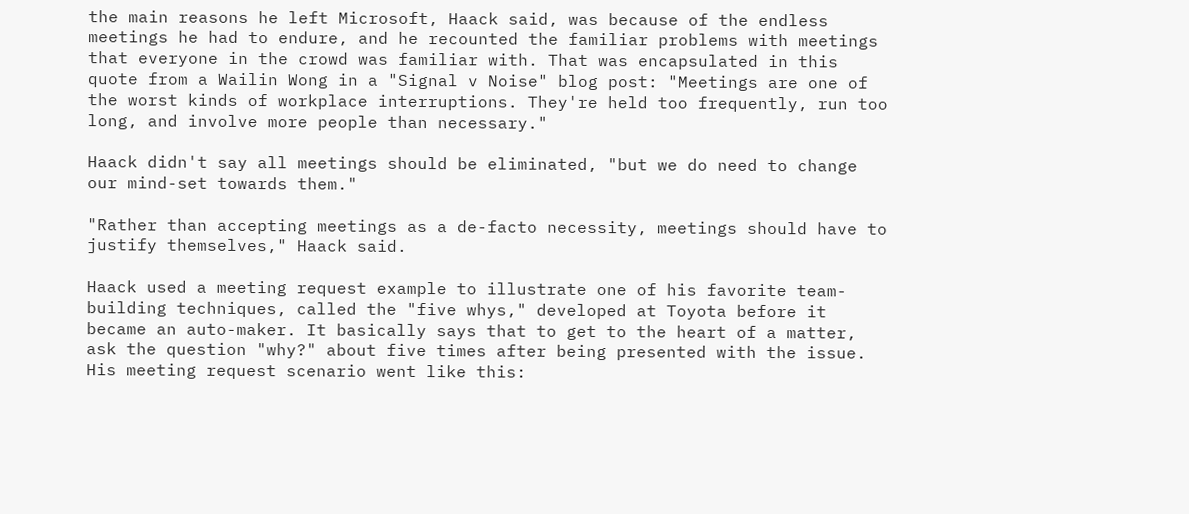the main reasons he left Microsoft, Haack said, was because of the endless meetings he had to endure, and he recounted the familiar problems with meetings that everyone in the crowd was familiar with. That was encapsulated in this quote from a Wailin Wong in a "Signal v Noise" blog post: "Meetings are one of the worst kinds of workplace interruptions. They're held too frequently, run too long, and involve more people than necessary."

Haack didn't say all meetings should be eliminated, "but we do need to change our mind-set towards them."

"Rather than accepting meetings as a de-facto necessity, meetings should have to justify themselves," Haack said.

Haack used a meeting request example to illustrate one of his favorite team-building techniques, called the "five whys," developed at Toyota before it became an auto-maker. It basically says that to get to the heart of a matter, ask the question "why?" about five times after being presented with the issue. His meeting request scenario went like this: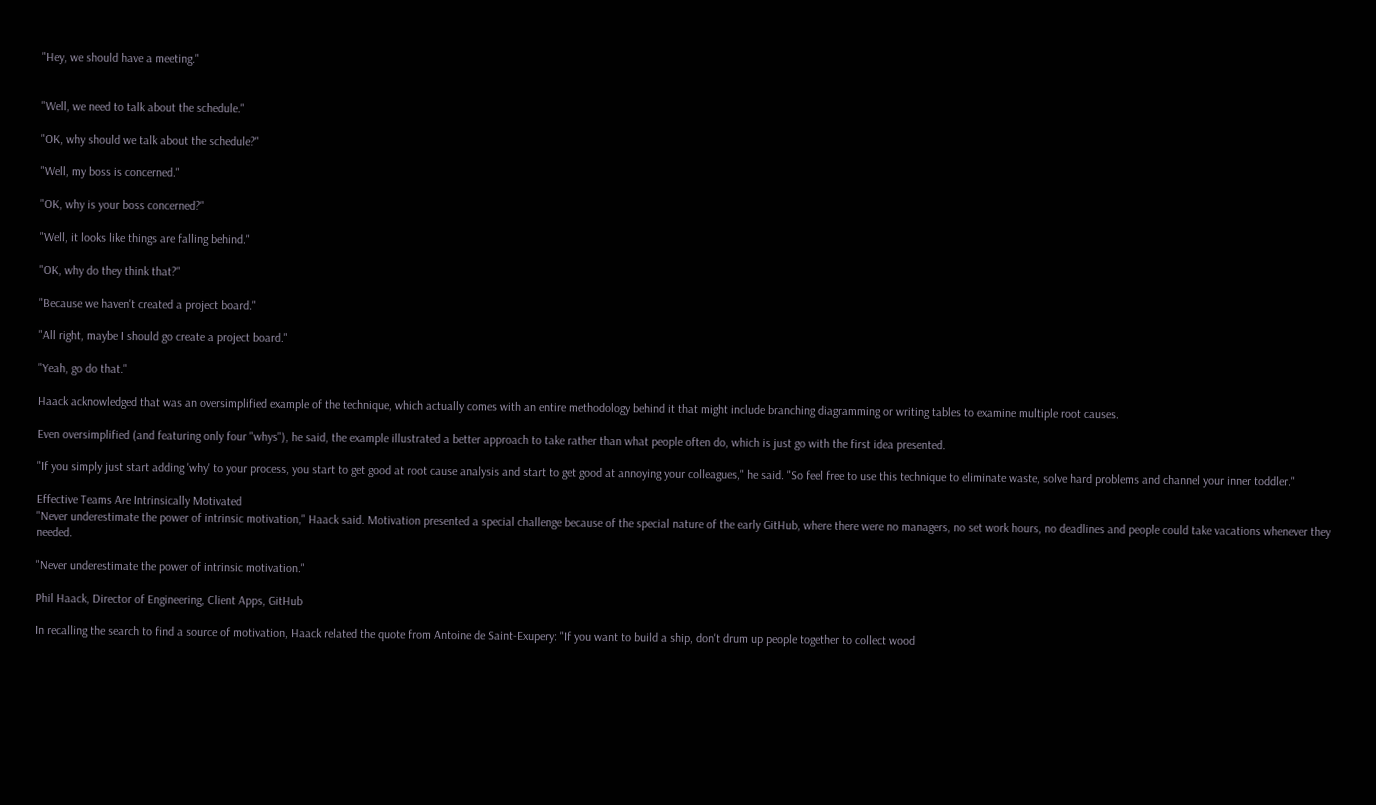"Hey, we should have a meeting."


"Well, we need to talk about the schedule."

"OK, why should we talk about the schedule?"

"Well, my boss is concerned."

"OK, why is your boss concerned?"

"Well, it looks like things are falling behind."

"OK, why do they think that?"

"Because we haven't created a project board."

"All right, maybe I should go create a project board."

"Yeah, go do that."

Haack acknowledged that was an oversimplified example of the technique, which actually comes with an entire methodology behind it that might include branching diagramming or writing tables to examine multiple root causes.

Even oversimplified (and featuring only four "whys"), he said, the example illustrated a better approach to take rather than what people often do, which is just go with the first idea presented.

"If you simply just start adding 'why' to your process, you start to get good at root cause analysis and start to get good at annoying your colleagues," he said. "So feel free to use this technique to eliminate waste, solve hard problems and channel your inner toddler."

Effective Teams Are Intrinsically Motivated
"Never underestimate the power of intrinsic motivation," Haack said. Motivation presented a special challenge because of the special nature of the early GitHub, where there were no managers, no set work hours, no deadlines and people could take vacations whenever they needed.

"Never underestimate the power of intrinsic motivation."

Phil Haack, Director of Engineering, Client Apps, GitHub

In recalling the search to find a source of motivation, Haack related the quote from Antoine de Saint-Exupery: "If you want to build a ship, don't drum up people together to collect wood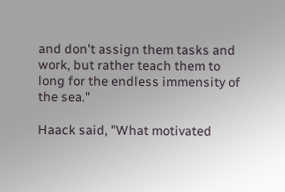and don't assign them tasks and work, but rather teach them to long for the endless immensity of the sea."

Haack said, "What motivated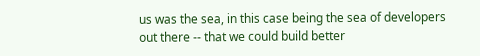us was the sea, in this case being the sea of developers out there -- that we could build better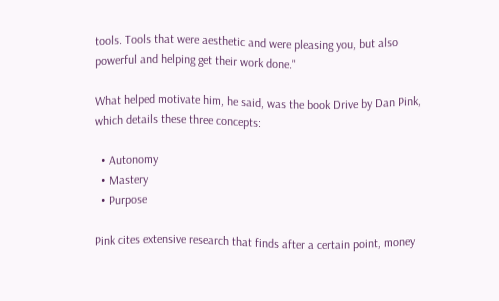tools. Tools that were aesthetic and were pleasing you, but also powerful and helping get their work done."

What helped motivate him, he said, was the book Drive by Dan Pink, which details these three concepts:

  • Autonomy
  • Mastery
  • Purpose

Pink cites extensive research that finds after a certain point, money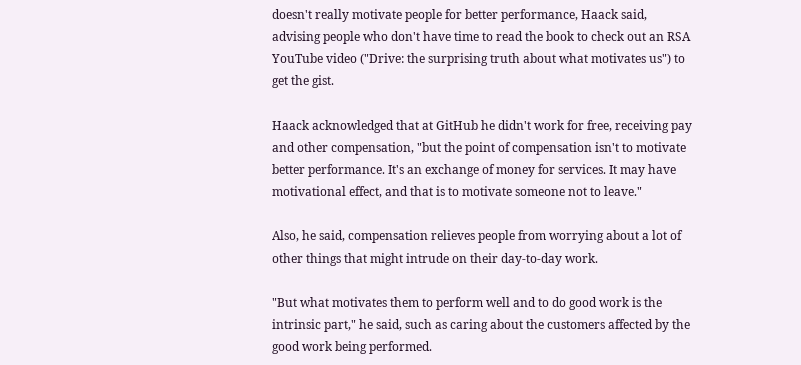doesn't really motivate people for better performance, Haack said, advising people who don't have time to read the book to check out an RSA YouTube video ("Drive: the surprising truth about what motivates us") to get the gist.

Haack acknowledged that at GitHub he didn't work for free, receiving pay and other compensation, "but the point of compensation isn't to motivate better performance. It's an exchange of money for services. It may have motivational effect, and that is to motivate someone not to leave."

Also, he said, compensation relieves people from worrying about a lot of other things that might intrude on their day-to-day work.

"But what motivates them to perform well and to do good work is the intrinsic part," he said, such as caring about the customers affected by the good work being performed.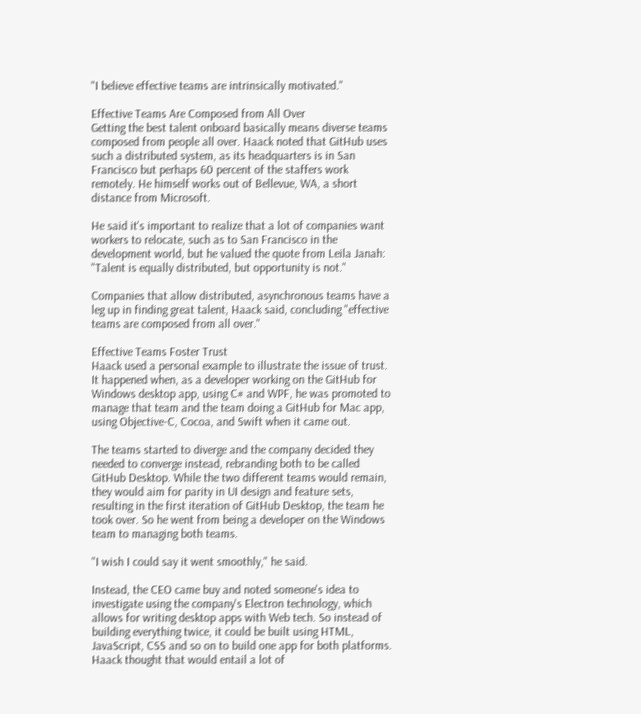"I believe effective teams are intrinsically motivated."

Effective Teams Are Composed from All Over
Getting the best talent onboard basically means diverse teams composed from people all over. Haack noted that GitHub uses such a distributed system, as its headquarters is in San Francisco but perhaps 60 percent of the staffers work remotely. He himself works out of Bellevue, WA, a short distance from Microsoft.

He said it's important to realize that a lot of companies want workers to relocate, such as to San Francisco in the development world, but he valued the quote from Leila Janah: "Talent is equally distributed, but opportunity is not."

Companies that allow distributed, asynchronous teams have a leg up in finding great talent, Haack said, concluding "effective teams are composed from all over."

Effective Teams Foster Trust
Haack used a personal example to illustrate the issue of trust. It happened when, as a developer working on the GitHub for Windows desktop app, using C# and WPF, he was promoted to manage that team and the team doing a GitHub for Mac app, using Objective-C, Cocoa, and Swift when it came out.

The teams started to diverge and the company decided they needed to converge instead, rebranding both to be called GitHub Desktop. While the two different teams would remain, they would aim for parity in UI design and feature sets, resulting in the first iteration of GitHub Desktop, the team he took over. So he went from being a developer on the Windows team to managing both teams.

"I wish I could say it went smoothly," he said.

Instead, the CEO came buy and noted someone's idea to investigate using the company's Electron technology, which allows for writing desktop apps with Web tech. So instead of building everything twice, it could be built using HTML, JavaScript, CSS and so on to build one app for both platforms. Haack thought that would entail a lot of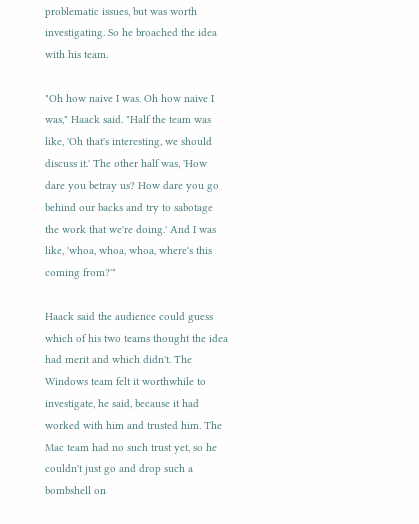problematic issues, but was worth investigating. So he broached the idea with his team.

"Oh how naive I was. Oh how naive I was," Haack said. "Half the team was like, 'Oh that's interesting, we should discuss it.' The other half was, 'How dare you betray us? How dare you go behind our backs and try to sabotage the work that we're doing.' And I was like, 'whoa, whoa, whoa, where's this coming from?'"

Haack said the audience could guess which of his two teams thought the idea had merit and which didn't. The Windows team felt it worthwhile to investigate, he said, because it had worked with him and trusted him. The Mac team had no such trust yet, so he couldn't just go and drop such a bombshell on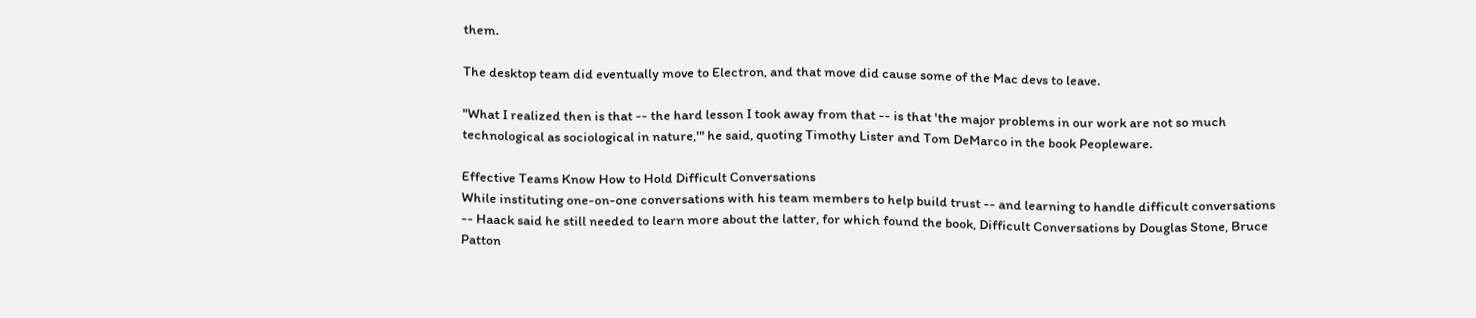them.

The desktop team did eventually move to Electron, and that move did cause some of the Mac devs to leave.

"What I realized then is that -- the hard lesson I took away from that -- is that 'the major problems in our work are not so much technological as sociological in nature,'" he said, quoting Timothy Lister and Tom DeMarco in the book Peopleware.

Effective Teams Know How to Hold Difficult Conversations
While instituting one-on-one conversations with his team members to help build trust -- and learning to handle difficult conversations -- Haack said he still needed to learn more about the latter, for which found the book, Difficult Conversations by Douglas Stone, Bruce Patton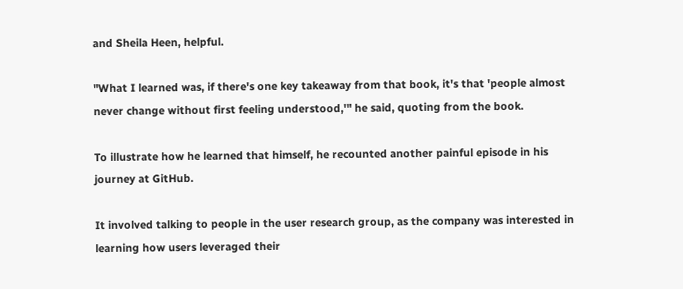and Sheila Heen, helpful.

"What I learned was, if there's one key takeaway from that book, it's that 'people almost never change without first feeling understood,'" he said, quoting from the book.

To illustrate how he learned that himself, he recounted another painful episode in his journey at GitHub.

It involved talking to people in the user research group, as the company was interested in learning how users leveraged their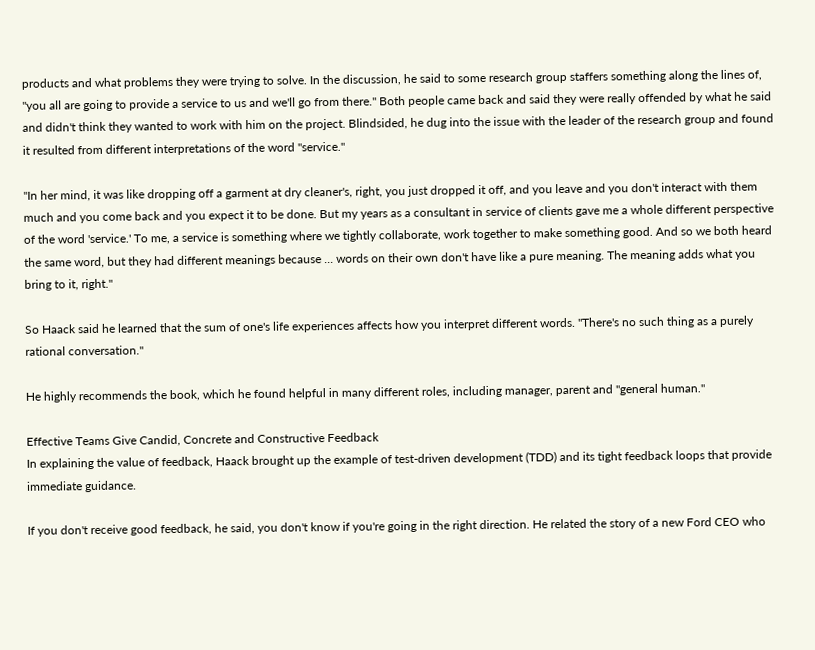products and what problems they were trying to solve. In the discussion, he said to some research group staffers something along the lines of, "you all are going to provide a service to us and we'll go from there." Both people came back and said they were really offended by what he said and didn't think they wanted to work with him on the project. Blindsided, he dug into the issue with the leader of the research group and found it resulted from different interpretations of the word "service."

"In her mind, it was like dropping off a garment at dry cleaner's, right, you just dropped it off, and you leave and you don't interact with them much and you come back and you expect it to be done. But my years as a consultant in service of clients gave me a whole different perspective of the word 'service.' To me, a service is something where we tightly collaborate, work together to make something good. And so we both heard the same word, but they had different meanings because ... words on their own don't have like a pure meaning. The meaning adds what you bring to it, right."

So Haack said he learned that the sum of one's life experiences affects how you interpret different words. "There's no such thing as a purely rational conversation."

He highly recommends the book, which he found helpful in many different roles, including manager, parent and "general human."

Effective Teams Give Candid, Concrete and Constructive Feedback
In explaining the value of feedback, Haack brought up the example of test-driven development (TDD) and its tight feedback loops that provide immediate guidance.

If you don't receive good feedback, he said, you don't know if you're going in the right direction. He related the story of a new Ford CEO who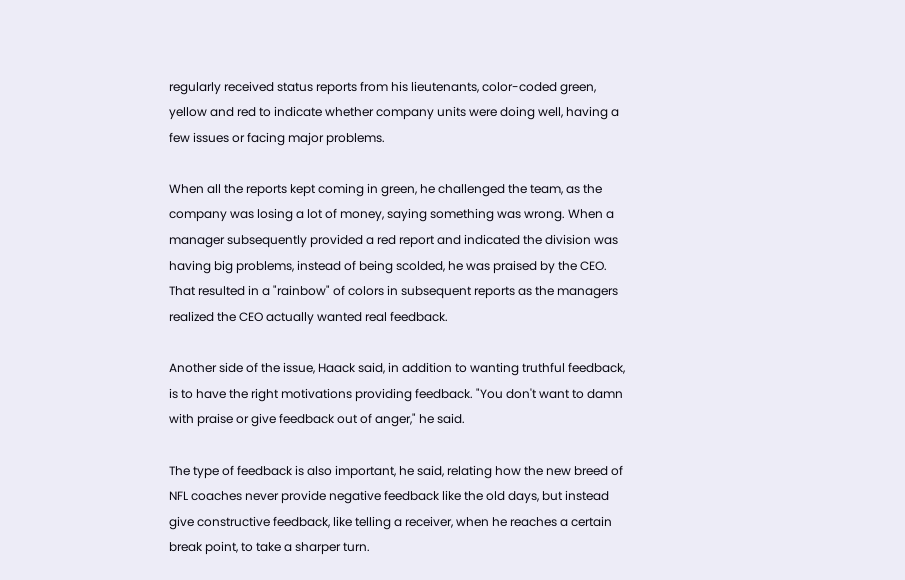regularly received status reports from his lieutenants, color-coded green, yellow and red to indicate whether company units were doing well, having a few issues or facing major problems.

When all the reports kept coming in green, he challenged the team, as the company was losing a lot of money, saying something was wrong. When a manager subsequently provided a red report and indicated the division was having big problems, instead of being scolded, he was praised by the CEO. That resulted in a "rainbow" of colors in subsequent reports as the managers realized the CEO actually wanted real feedback.

Another side of the issue, Haack said, in addition to wanting truthful feedback, is to have the right motivations providing feedback. "You don't want to damn with praise or give feedback out of anger," he said.

The type of feedback is also important, he said, relating how the new breed of NFL coaches never provide negative feedback like the old days, but instead give constructive feedback, like telling a receiver, when he reaches a certain break point, to take a sharper turn.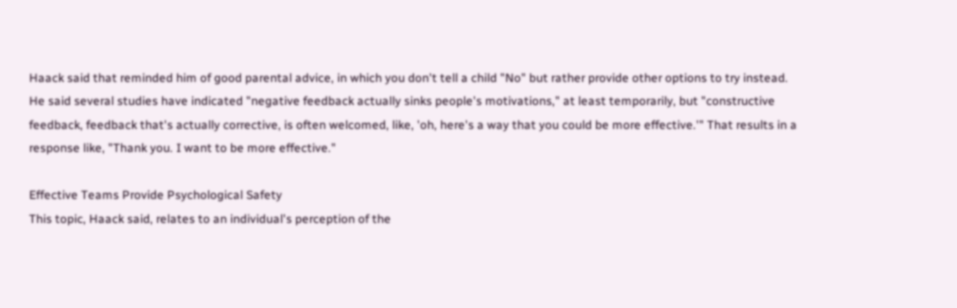Haack said that reminded him of good parental advice, in which you don't tell a child "No" but rather provide other options to try instead. He said several studies have indicated "negative feedback actually sinks people's motivations," at least temporarily, but "constructive feedback, feedback that's actually corrective, is often welcomed, like, 'oh, here's a way that you could be more effective.'" That results in a response like, "Thank you. I want to be more effective."

Effective Teams Provide Psychological Safety
This topic, Haack said, relates to an individual's perception of the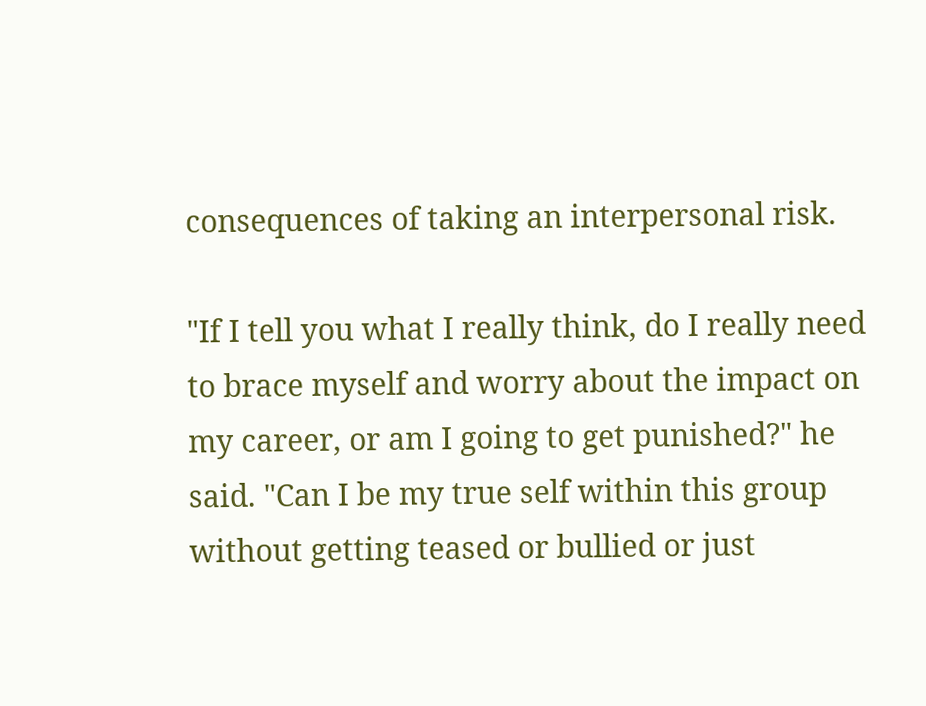consequences of taking an interpersonal risk.

"If I tell you what I really think, do I really need to brace myself and worry about the impact on my career, or am I going to get punished?" he said. "Can I be my true self within this group without getting teased or bullied or just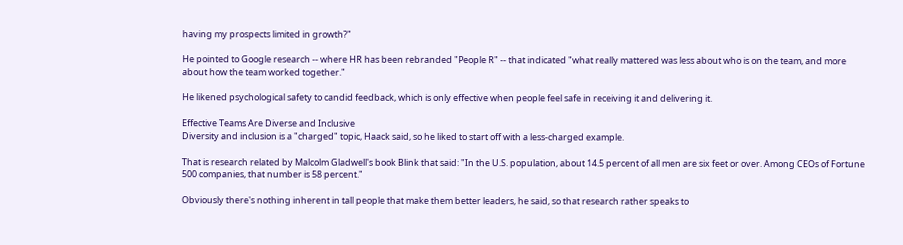having my prospects limited in growth?"

He pointed to Google research -- where HR has been rebranded "People R" -- that indicated "what really mattered was less about who is on the team, and more about how the team worked together."

He likened psychological safety to candid feedback, which is only effective when people feel safe in receiving it and delivering it.

Effective Teams Are Diverse and Inclusive
Diversity and inclusion is a "charged" topic, Haack said, so he liked to start off with a less-charged example.

That is research related by Malcolm Gladwell's book Blink that said: "In the U.S. population, about 14.5 percent of all men are six feet or over. Among CEOs of Fortune 500 companies, that number is 58 percent."

Obviously there's nothing inherent in tall people that make them better leaders, he said, so that research rather speaks to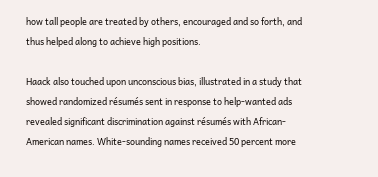how tall people are treated by others, encouraged and so forth, and thus helped along to achieve high positions.

Haack also touched upon unconscious bias, illustrated in a study that showed randomized résumés sent in response to help-wanted ads revealed significant discrimination against résumés with African-American names. White-sounding names received 50 percent more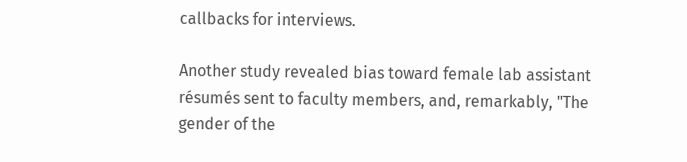callbacks for interviews.

Another study revealed bias toward female lab assistant résumés sent to faculty members, and, remarkably, "The gender of the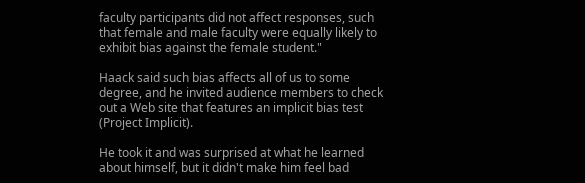faculty participants did not affect responses, such that female and male faculty were equally likely to exhibit bias against the female student."

Haack said such bias affects all of us to some degree, and he invited audience members to check out a Web site that features an implicit bias test (Project Implicit).

He took it and was surprised at what he learned about himself, but it didn't make him feel bad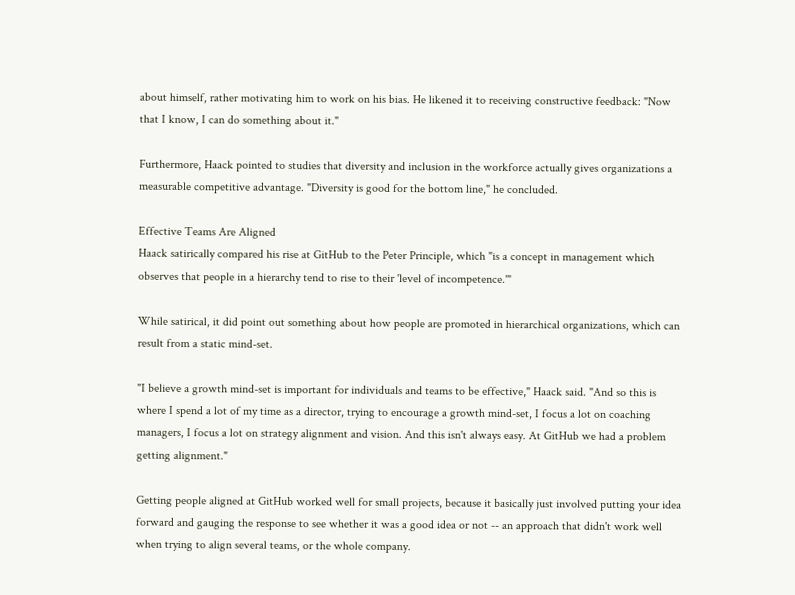about himself, rather motivating him to work on his bias. He likened it to receiving constructive feedback: "Now that I know, I can do something about it."

Furthermore, Haack pointed to studies that diversity and inclusion in the workforce actually gives organizations a measurable competitive advantage. "Diversity is good for the bottom line," he concluded.

Effective Teams Are Aligned
Haack satirically compared his rise at GitHub to the Peter Principle, which "is a concept in management which observes that people in a hierarchy tend to rise to their 'level of incompetence.'"

While satirical, it did point out something about how people are promoted in hierarchical organizations, which can result from a static mind-set.

"I believe a growth mind-set is important for individuals and teams to be effective," Haack said. "And so this is where I spend a lot of my time as a director, trying to encourage a growth mind-set, I focus a lot on coaching managers, I focus a lot on strategy alignment and vision. And this isn't always easy. At GitHub we had a problem getting alignment."

Getting people aligned at GitHub worked well for small projects, because it basically just involved putting your idea forward and gauging the response to see whether it was a good idea or not -- an approach that didn't work well when trying to align several teams, or the whole company.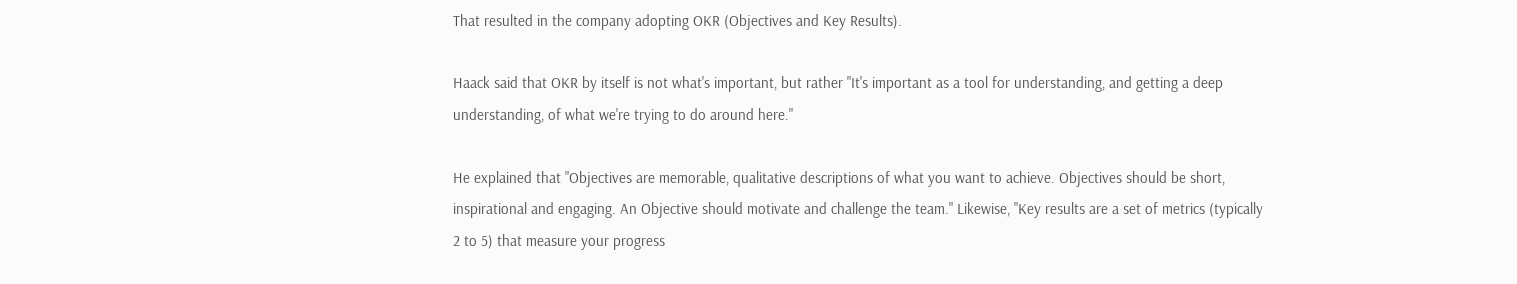That resulted in the company adopting OKR (Objectives and Key Results).

Haack said that OKR by itself is not what's important, but rather "It's important as a tool for understanding, and getting a deep understanding, of what we're trying to do around here."

He explained that "Objectives are memorable, qualitative descriptions of what you want to achieve. Objectives should be short, inspirational and engaging. An Objective should motivate and challenge the team." Likewise, "Key results are a set of metrics (typically 2 to 5) that measure your progress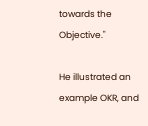towards the Objective."

He illustrated an example OKR, and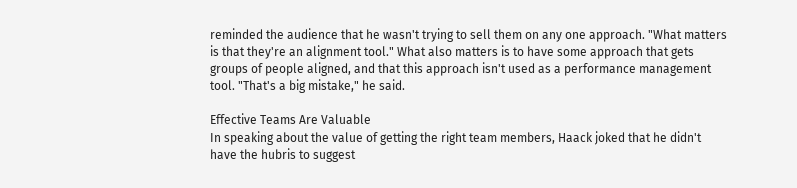reminded the audience that he wasn't trying to sell them on any one approach. "What matters is that they're an alignment tool." What also matters is to have some approach that gets groups of people aligned, and that this approach isn't used as a performance management tool. "That's a big mistake," he said.

Effective Teams Are Valuable
In speaking about the value of getting the right team members, Haack joked that he didn't have the hubris to suggest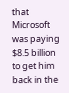that Microsoft was paying $8.5 billion to get him back in the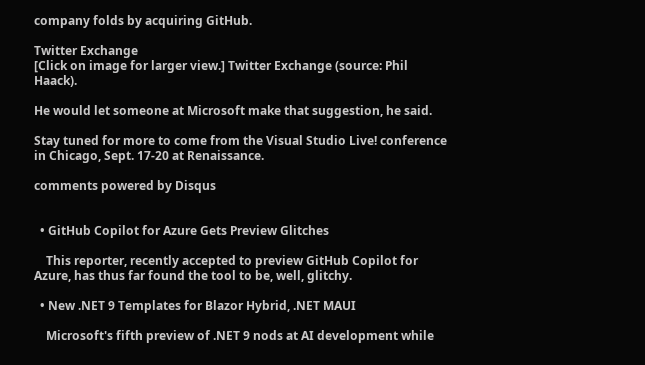company folds by acquiring GitHub.

Twitter Exchange
[Click on image for larger view.] Twitter Exchange (source: Phil Haack).

He would let someone at Microsoft make that suggestion, he said.

Stay tuned for more to come from the Visual Studio Live! conference in Chicago, Sept. 17-20 at Renaissance.

comments powered by Disqus


  • GitHub Copilot for Azure Gets Preview Glitches

    This reporter, recently accepted to preview GitHub Copilot for Azure, has thus far found the tool to be, well, glitchy.

  • New .NET 9 Templates for Blazor Hybrid, .NET MAUI

    Microsoft's fifth preview of .NET 9 nods at AI development while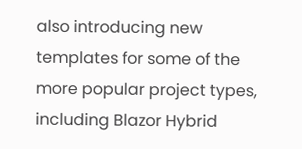also introducing new templates for some of the more popular project types, including Blazor Hybrid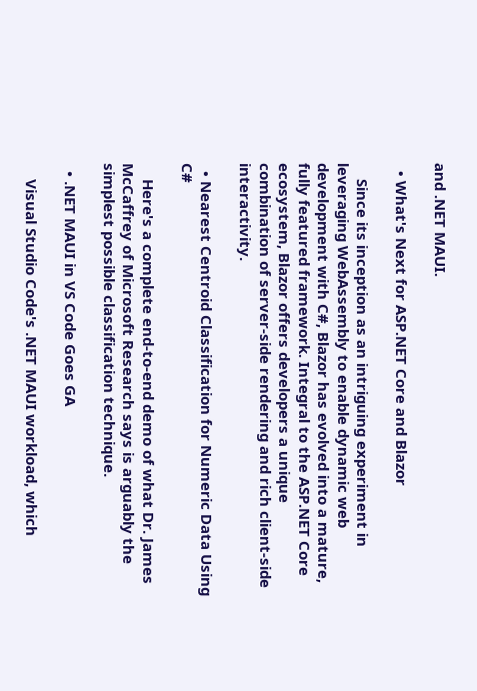and .NET MAUI.

  • What's Next for ASP.NET Core and Blazor

    Since its inception as an intriguing experiment in leveraging WebAssembly to enable dynamic web development with C#, Blazor has evolved into a mature, fully featured framework. Integral to the ASP.NET Core ecosystem, Blazor offers developers a unique combination of server-side rendering and rich client-side interactivity.

  • Nearest Centroid Classification for Numeric Data Using C#

    Here's a complete end-to-end demo of what Dr. James McCaffrey of Microsoft Research says is arguably the simplest possible classification technique.

  • .NET MAUI in VS Code Goes GA

    Visual Studio Code's .NET MAUI workload, which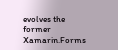evolves the former Xamarin.Forms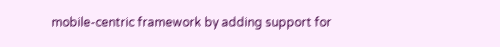mobile-centric framework by adding support for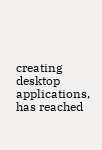creating desktop applications, has reached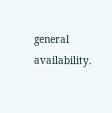general availability.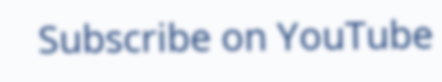Subscribe on YouTube